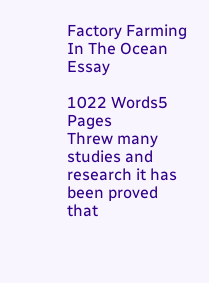Factory Farming In The Ocean Essay

1022 Words5 Pages
Threw many studies and research it has been proved that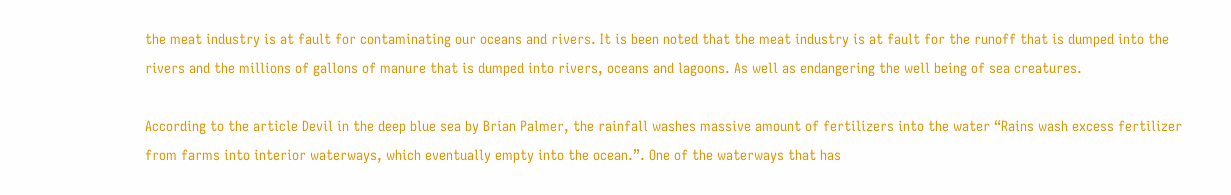the meat industry is at fault for contaminating our oceans and rivers. It is been noted that the meat industry is at fault for the runoff that is dumped into the rivers and the millions of gallons of manure that is dumped into rivers, oceans and lagoons. As well as endangering the well being of sea creatures.

According to the article Devil in the deep blue sea by Brian Palmer, the rainfall washes massive amount of fertilizers into the water “Rains wash excess fertilizer from farms into interior waterways, which eventually empty into the ocean.”. One of the waterways that has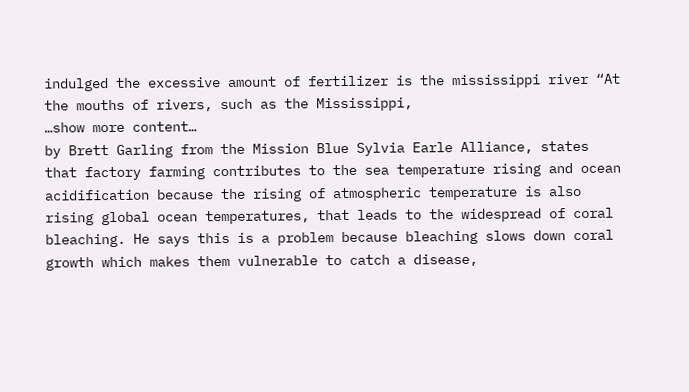indulged the excessive amount of fertilizer is the mississippi river “At the mouths of rivers, such as the Mississippi,
…show more content…
by Brett Garling from the Mission Blue Sylvia Earle Alliance, states that factory farming contributes to the sea temperature rising and ocean acidification because the rising of atmospheric temperature is also rising global ocean temperatures, that leads to the widespread of coral bleaching. He says this is a problem because bleaching slows down coral growth which makes them vulnerable to catch a disease,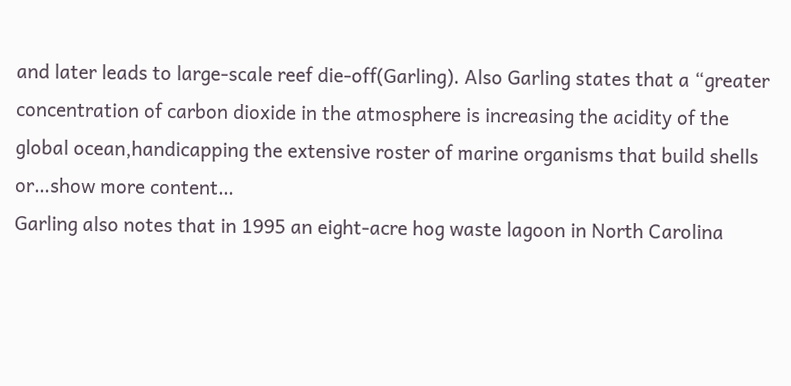and later leads to large-scale reef die-off(Garling). Also Garling states that a “greater concentration of carbon dioxide in the atmosphere is increasing the acidity of the global ocean,handicapping the extensive roster of marine organisms that build shells or…show more content…
Garling also notes that in 1995 an eight-acre hog waste lagoon in North Carolina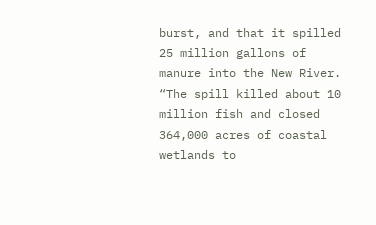burst, and that it spilled 25 million gallons of manure into the New River. “The spill killed about 10 million fish and closed 364,000 acres of coastal wetlands to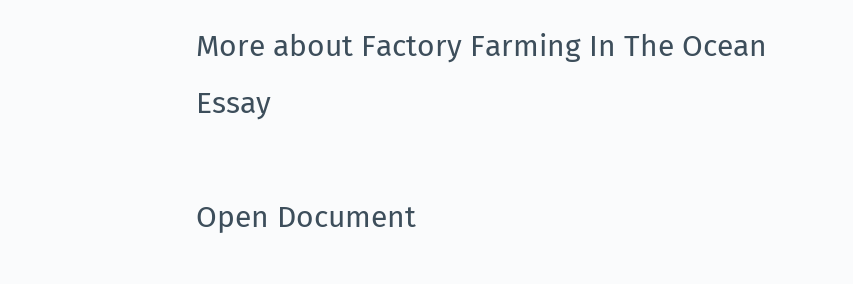More about Factory Farming In The Ocean Essay

Open Document